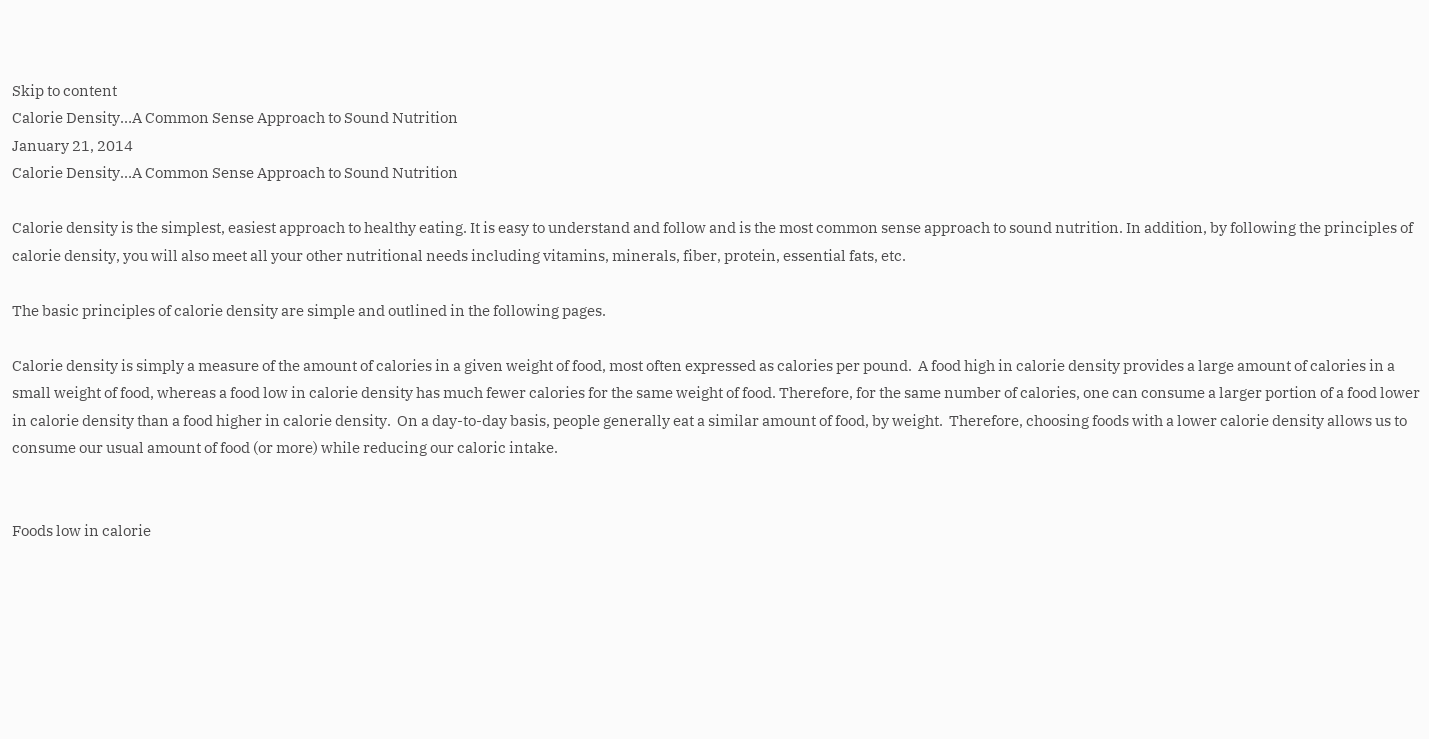Skip to content
Calorie Density…A Common Sense Approach to Sound Nutrition
January 21, 2014
Calorie Density…A Common Sense Approach to Sound Nutrition

Calorie density is the simplest, easiest approach to healthy eating. It is easy to understand and follow and is the most common sense approach to sound nutrition. In addition, by following the principles of calorie density, you will also meet all your other nutritional needs including vitamins, minerals, fiber, protein, essential fats, etc.

The basic principles of calorie density are simple and outlined in the following pages.

Calorie density is simply a measure of the amount of calories in a given weight of food, most often expressed as calories per pound.  A food high in calorie density provides a large amount of calories in a small weight of food, whereas a food low in calorie density has much fewer calories for the same weight of food. Therefore, for the same number of calories, one can consume a larger portion of a food lower in calorie density than a food higher in calorie density.  On a day-to-day basis, people generally eat a similar amount of food, by weight.  Therefore, choosing foods with a lower calorie density allows us to consume our usual amount of food (or more) while reducing our caloric intake.


Foods low in calorie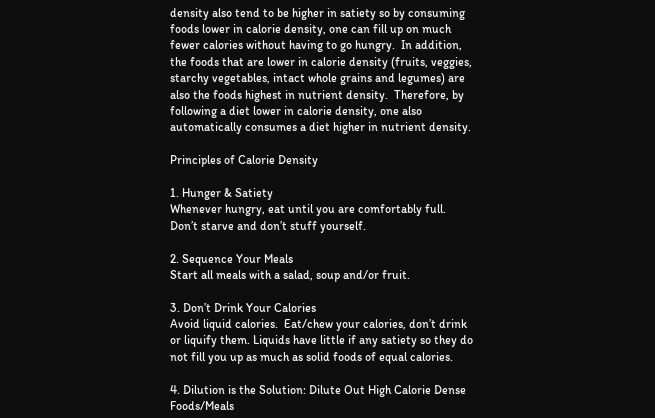density also tend to be higher in satiety so by consuming foods lower in calorie density, one can fill up on much fewer calories without having to go hungry.  In addition, the foods that are lower in calorie density (fruits, veggies, starchy vegetables, intact whole grains and legumes) are also the foods highest in nutrient density.  Therefore, by following a diet lower in calorie density, one also automatically consumes a diet higher in nutrient density.

Principles of Calorie Density

1. Hunger & Satiety
Whenever hungry, eat until you are comfortably full.  Don’t starve and don’t stuff yourself.

2. Sequence Your Meals
Start all meals with a salad, soup and/or fruit.

3. Don’t Drink Your Calories
Avoid liquid calories.  Eat/chew your calories, don’t drink or liquify them. Liquids have little if any satiety so they do not fill you up as much as solid foods of equal calories.

4. Dilution is the Solution: Dilute Out High Calorie Dense Foods/Meals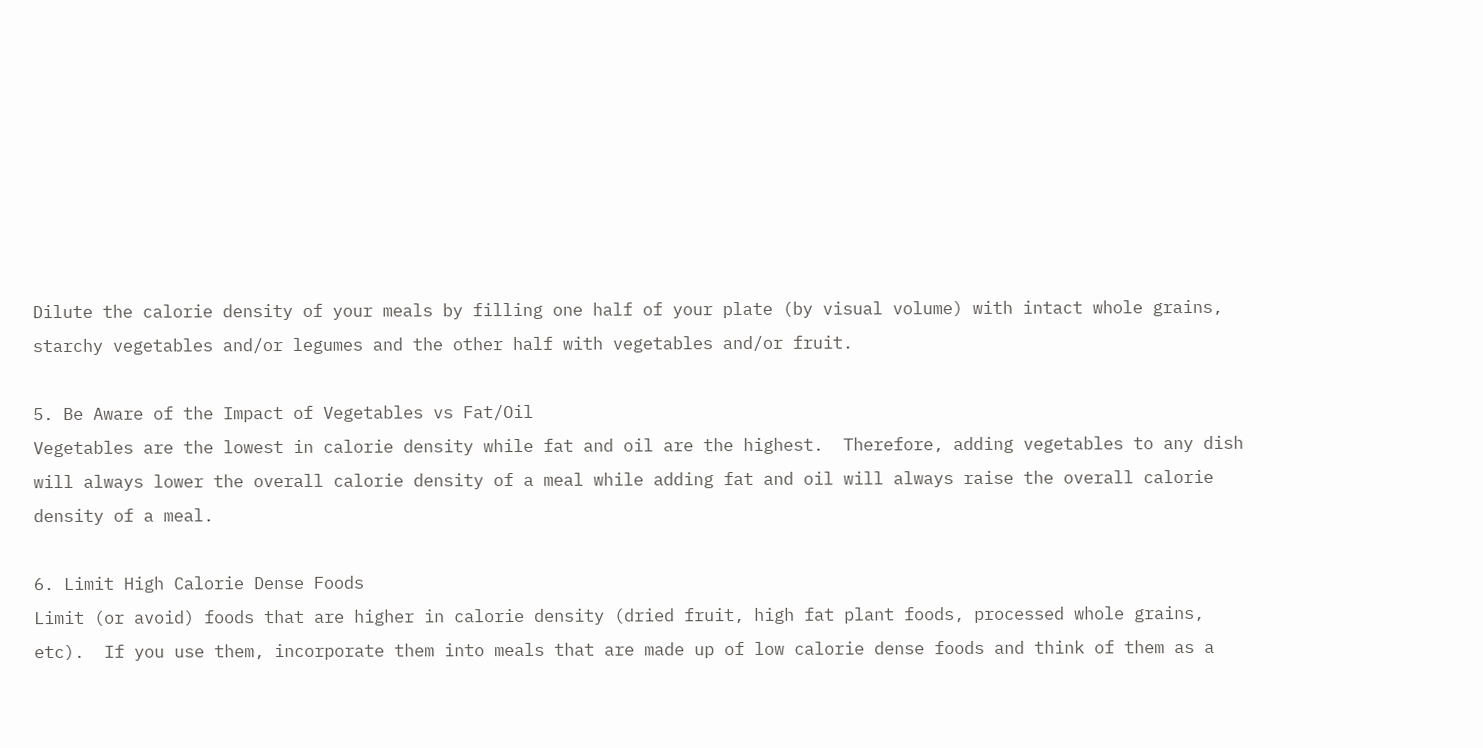Dilute the calorie density of your meals by filling one half of your plate (by visual volume) with intact whole grains, starchy vegetables and/or legumes and the other half with vegetables and/or fruit.

5. Be Aware of the Impact of Vegetables vs Fat/Oil
Vegetables are the lowest in calorie density while fat and oil are the highest.  Therefore, adding vegetables to any dish will always lower the overall calorie density of a meal while adding fat and oil will always raise the overall calorie density of a meal.

6. Limit High Calorie Dense Foods
Limit (or avoid) foods that are higher in calorie density (dried fruit, high fat plant foods, processed whole grains, etc).  If you use them, incorporate them into meals that are made up of low calorie dense foods and think of them as a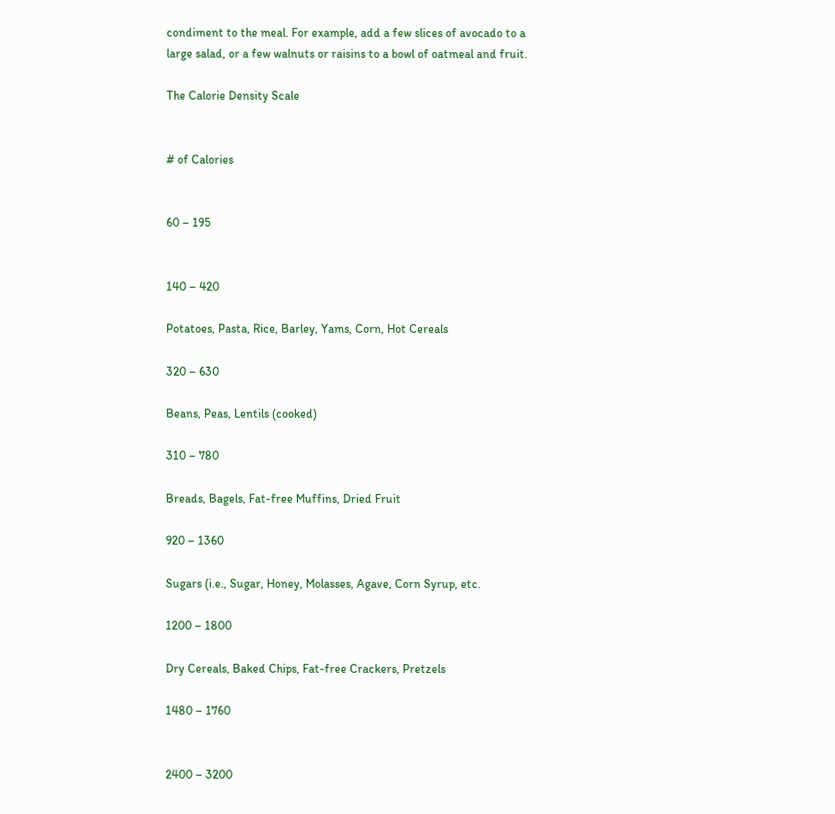condiment to the meal. For example, add a few slices of avocado to a large salad, or a few walnuts or raisins to a bowl of oatmeal and fruit.

The Calorie Density Scale


# of Calories


60 – 195


140 – 420

Potatoes, Pasta, Rice, Barley, Yams, Corn, Hot Cereals

320 – 630

Beans, Peas, Lentils (cooked)

310 – 780

Breads, Bagels, Fat-free Muffins, Dried Fruit

920 – 1360

Sugars (i.e., Sugar, Honey, Molasses, Agave, Corn Syrup, etc.

1200 – 1800

Dry Cereals, Baked Chips, Fat-free Crackers, Pretzels

1480 – 1760


2400 – 3200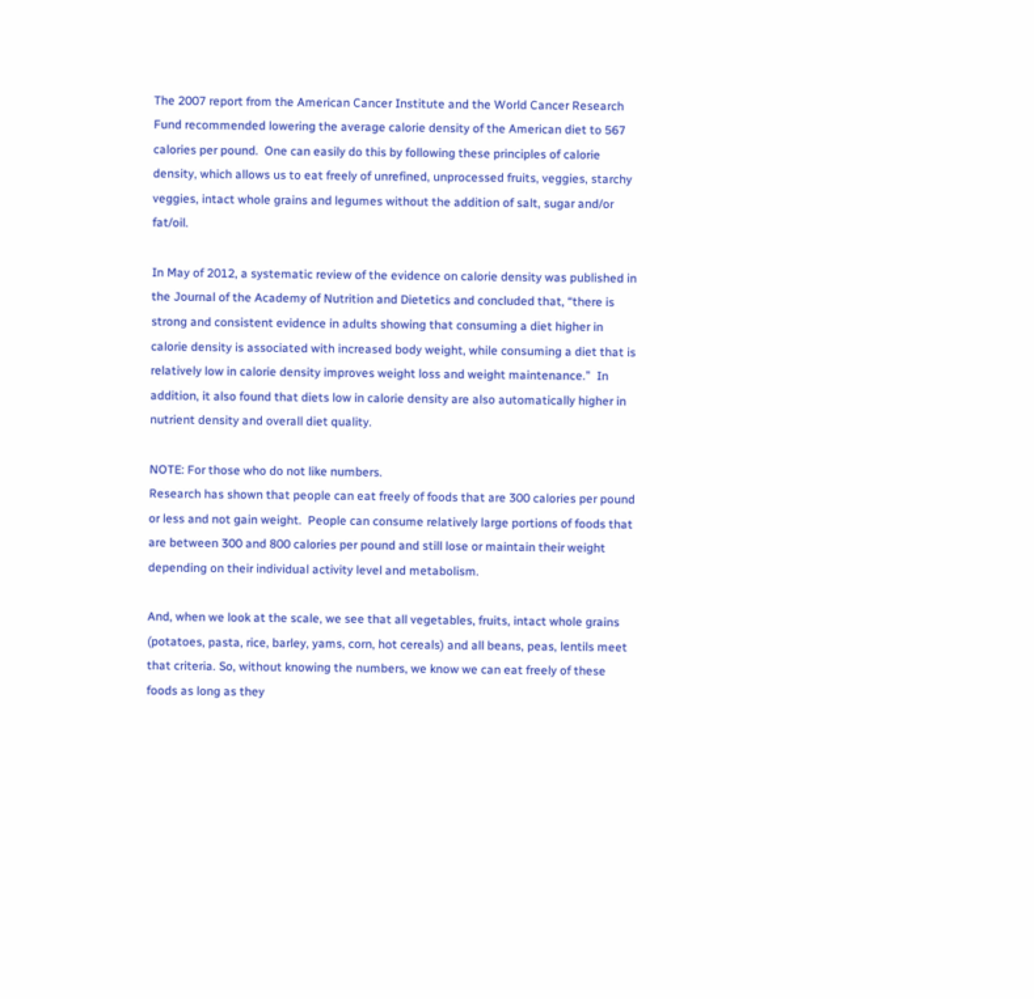The 2007 report from the American Cancer Institute and the World Cancer Research Fund recommended lowering the average calorie density of the American diet to 567 calories per pound.  One can easily do this by following these principles of calorie density, which allows us to eat freely of unrefined, unprocessed fruits, veggies, starchy veggies, intact whole grains and legumes without the addition of salt, sugar and/or fat/oil.

In May of 2012, a systematic review of the evidence on calorie density was published in the Journal of the Academy of Nutrition and Dietetics and concluded that, “there is strong and consistent evidence in adults showing that consuming a diet higher in calorie density is associated with increased body weight, while consuming a diet that is relatively low in calorie density improves weight loss and weight maintenance.”  In addition, it also found that diets low in calorie density are also automatically higher in nutrient density and overall diet quality.

NOTE: For those who do not like numbers.
Research has shown that people can eat freely of foods that are 300 calories per pound or less and not gain weight.  People can consume relatively large portions of foods that are between 300 and 800 calories per pound and still lose or maintain their weight depending on their individual activity level and metabolism.

And, when we look at the scale, we see that all vegetables, fruits, intact whole grains (potatoes, pasta, rice, barley, yams, corn, hot cereals) and all beans, peas, lentils meet that criteria. So, without knowing the numbers, we know we can eat freely of these foods as long as they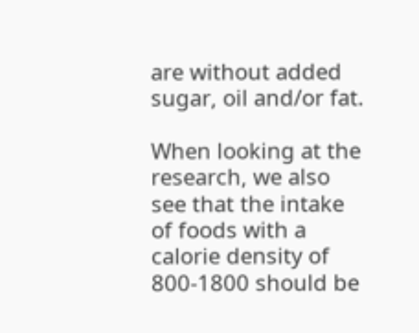are without added sugar, oil and/or fat.

When looking at the research, we also see that the intake of foods with a calorie density of 800-1800 should be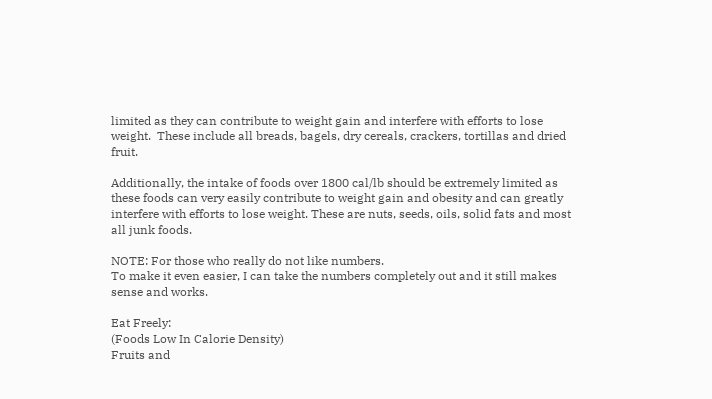limited as they can contribute to weight gain and interfere with efforts to lose weight.  These include all breads, bagels, dry cereals, crackers, tortillas and dried fruit.

Additionally, the intake of foods over 1800 cal/lb should be extremely limited as these foods can very easily contribute to weight gain and obesity and can greatly interfere with efforts to lose weight. These are nuts, seeds, oils, solid fats and most all junk foods.

NOTE: For those who really do not like numbers.
To make it even easier, I can take the numbers completely out and it still makes sense and works.

Eat Freely:
(Foods Low In Calorie Density)
Fruits and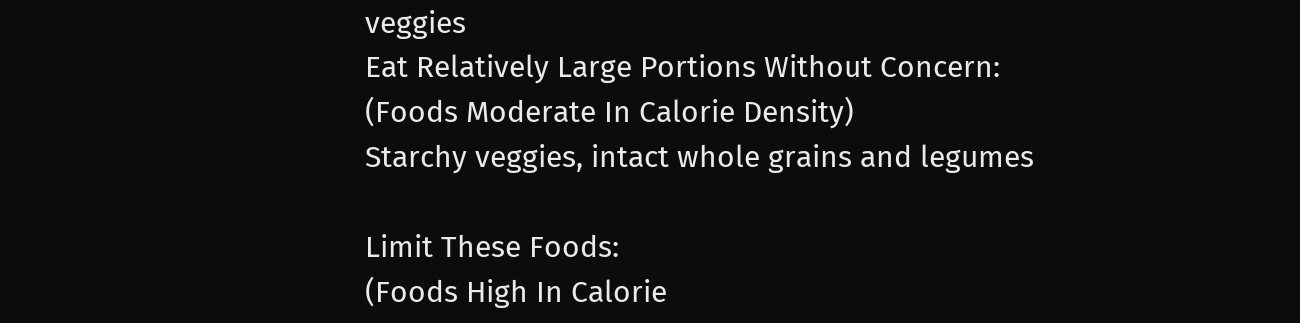veggies
Eat Relatively Large Portions Without Concern:
(Foods Moderate In Calorie Density)
Starchy veggies, intact whole grains and legumes

Limit These Foods:
(Foods High In Calorie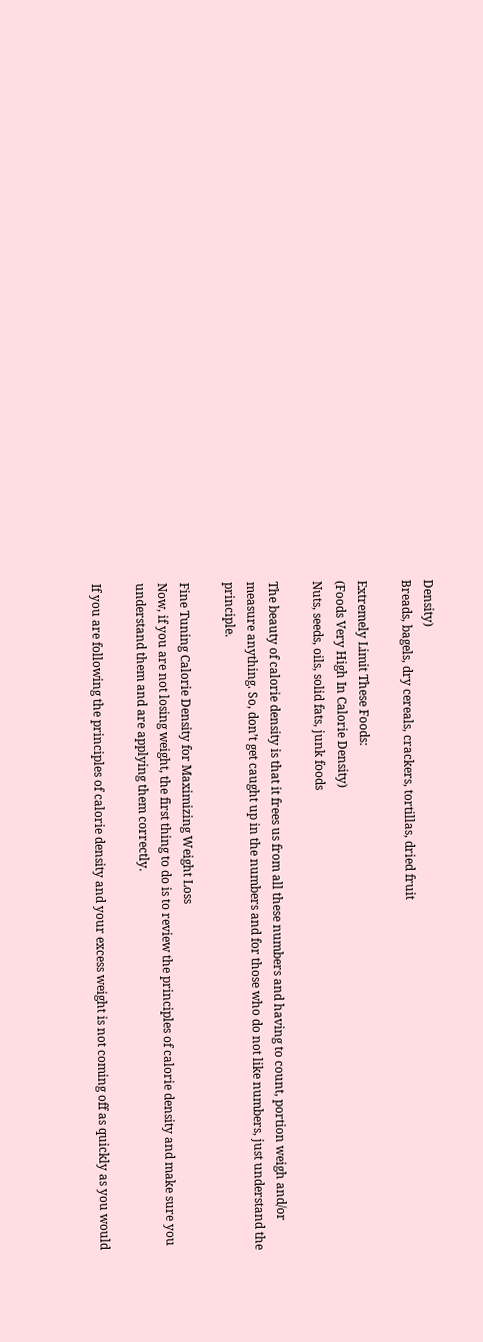Density)
Breads, bagels, dry cereals, crackers, tortillas, dried fruit

Extremely Limit These Foods:
(Foods Very High In Calorie Density)
Nuts, seeds, oils, solid fats, junk foods

The beauty of calorie density is that it frees us from all these numbers and having to count, portion weigh and/or measure anything. So, don’t get caught up in the numbers and for those who do not like numbers, just understand the principle.

Fine Tuning Calorie Density for Maximizing Weight Loss
Now, if you are not losing weight, the first thing to do is to review the principles of calorie density and make sure you understand them and are applying them correctly.

If you are following the principles of calorie density and your excess weight is not coming off as quickly as you would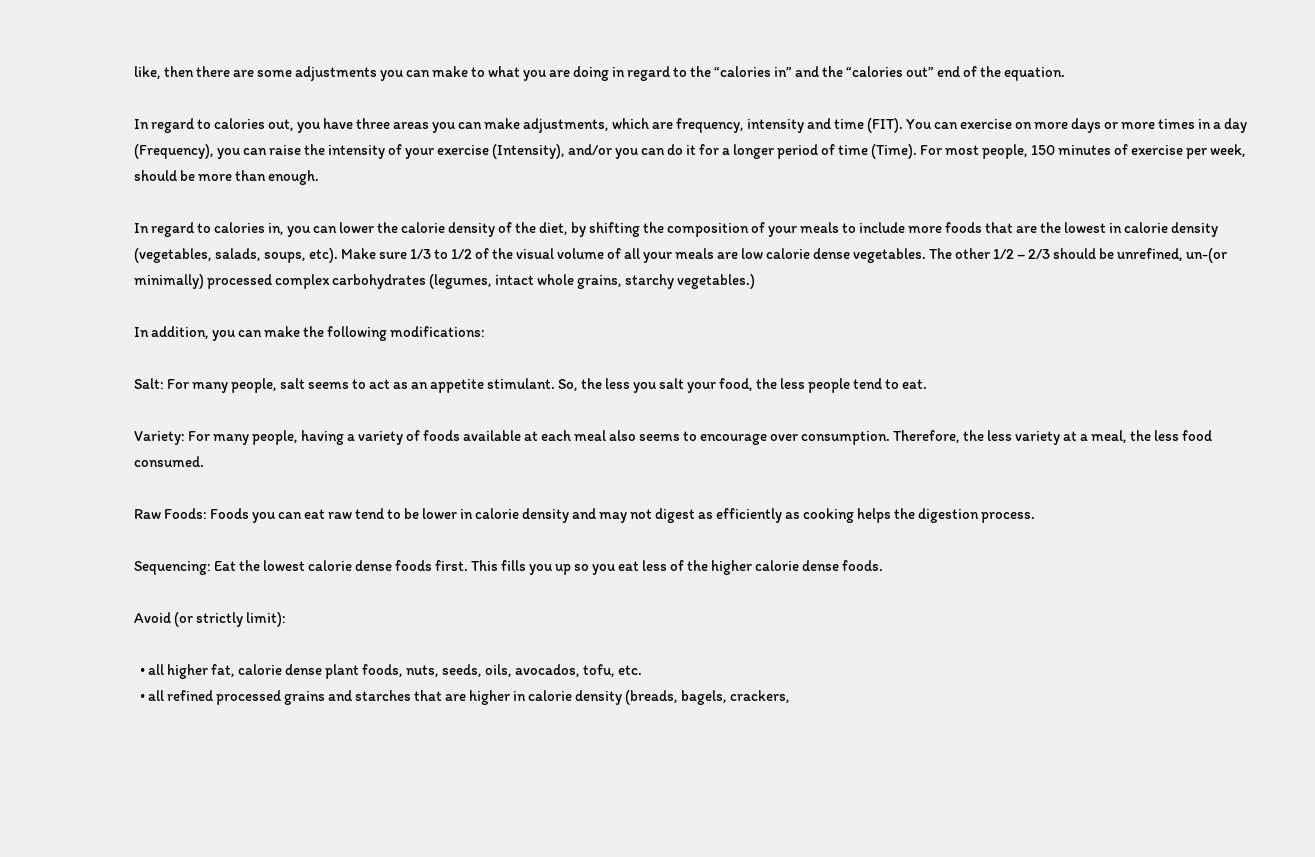like, then there are some adjustments you can make to what you are doing in regard to the “calories in” and the “calories out” end of the equation.

In regard to calories out, you have three areas you can make adjustments, which are frequency, intensity and time (FIT). You can exercise on more days or more times in a day (Frequency), you can raise the intensity of your exercise (Intensity), and/or you can do it for a longer period of time (Time). For most people, 150 minutes of exercise per week, should be more than enough.

In regard to calories in, you can lower the calorie density of the diet, by shifting the composition of your meals to include more foods that are the lowest in calorie density (vegetables, salads, soups, etc). Make sure 1/3 to 1/2 of the visual volume of all your meals are low calorie dense vegetables. The other 1/2 – 2/3 should be unrefined, un-(or minimally) processed complex carbohydrates (legumes, intact whole grains, starchy vegetables.)

In addition, you can make the following modifications:

Salt: For many people, salt seems to act as an appetite stimulant. So, the less you salt your food, the less people tend to eat.

Variety: For many people, having a variety of foods available at each meal also seems to encourage over consumption. Therefore, the less variety at a meal, the less food consumed.

Raw Foods: Foods you can eat raw tend to be lower in calorie density and may not digest as efficiently as cooking helps the digestion process.

Sequencing: Eat the lowest calorie dense foods first. This fills you up so you eat less of the higher calorie dense foods.

Avoid (or strictly limit):

  • all higher fat, calorie dense plant foods, nuts, seeds, oils, avocados, tofu, etc.
  • all refined processed grains and starches that are higher in calorie density (breads, bagels, crackers,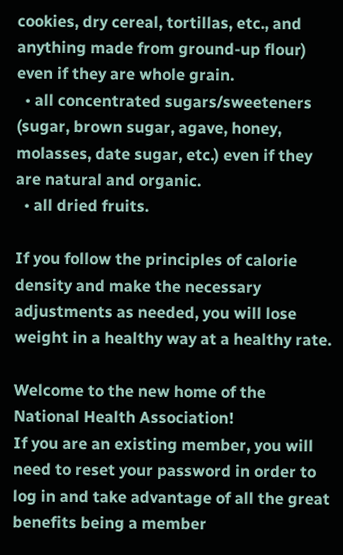cookies, dry cereal, tortillas, etc., and anything made from ground-up flour) even if they are whole grain.
  • all concentrated sugars/sweeteners (sugar, brown sugar, agave, honey, molasses, date sugar, etc.) even if they are natural and organic.
  • all dried fruits.

If you follow the principles of calorie density and make the necessary adjustments as needed, you will lose weight in a healthy way at a healthy rate.

Welcome to the new home of the National Health Association!
If you are an existing member, you will need to reset your password in order to log in and take advantage of all the great benefits being a member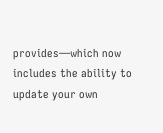provides—which now includes the ability to update your own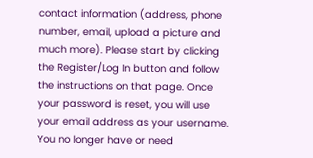contact information (address, phone number, email, upload a picture and much more). Please start by clicking the Register/Log In button and follow the instructions on that page. Once your password is reset, you will use your email address as your username. You no longer have or need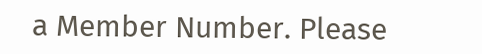a Member Number. Please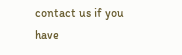contact us if you have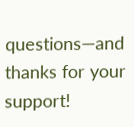questions—and thanks for your support!